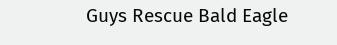Guys Rescue Bald Eagle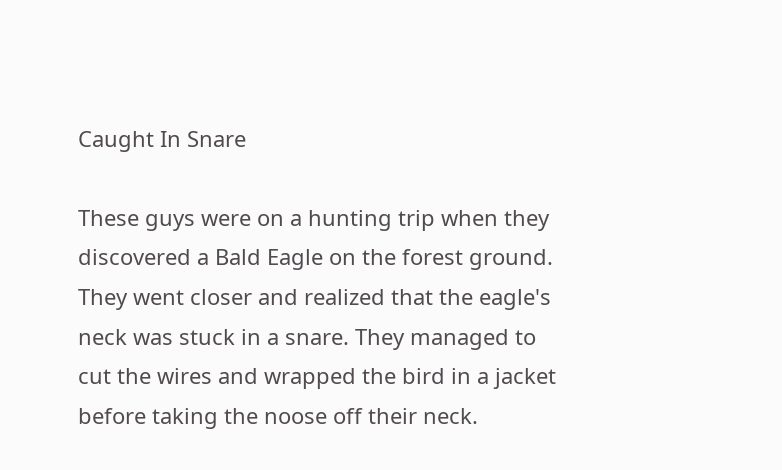Caught In Snare

These guys were on a hunting trip when they discovered a Bald Eagle on the forest ground. They went closer and realized that the eagle's neck was stuck in a snare. They managed to cut the wires and wrapped the bird in a jacket before taking the noose off their neck.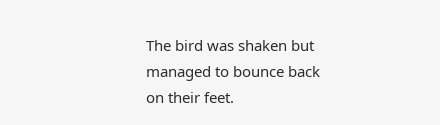The bird was shaken but managed to bounce back on their feet.